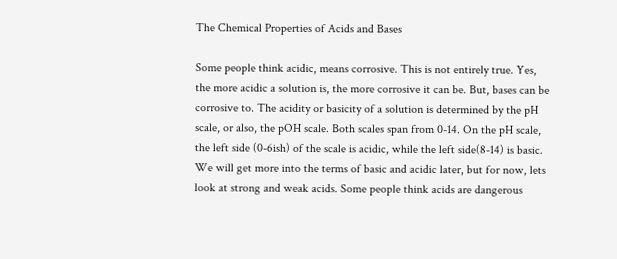The Chemical Properties of Acids and Bases

Some people think acidic, means corrosive. This is not entirely true. Yes, the more acidic a solution is, the more corrosive it can be. But, bases can be corrosive to. The acidity or basicity of a solution is determined by the pH scale, or also, the pOH scale. Both scales span from 0-14. On the pH scale, the left side (0-6ish) of the scale is acidic, while the left side(8-14) is basic. We will get more into the terms of basic and acidic later, but for now, lets look at strong and weak acids. Some people think acids are dangerous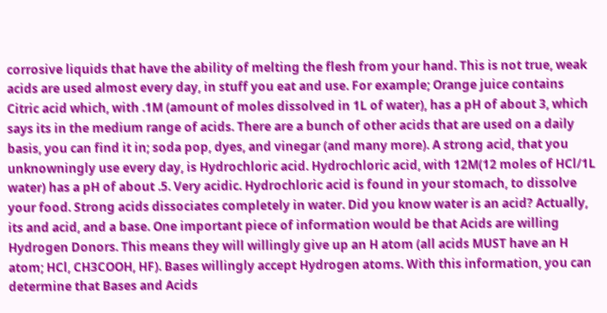corrosive liquids that have the ability of melting the flesh from your hand. This is not true, weak acids are used almost every day, in stuff you eat and use. For example; Orange juice contains Citric acid which, with .1M (amount of moles dissolved in 1L of water), has a pH of about 3, which says its in the medium range of acids. There are a bunch of other acids that are used on a daily basis, you can find it in; soda pop, dyes, and vinegar (and many more). A strong acid, that you unknowningly use every day, is Hydrochloric acid. Hydrochloric acid, with 12M(12 moles of HCl/1L water) has a pH of about .5. Very acidic. Hydrochloric acid is found in your stomach, to dissolve your food. Strong acids dissociates completely in water. Did you know water is an acid? Actually, its and acid, and a base. One important piece of information would be that Acids are willing Hydrogen Donors. This means they will willingly give up an H atom (all acids MUST have an H atom; HCl, CH3COOH, HF). Bases willingly accept Hydrogen atoms. With this information, you can determine that Bases and Acids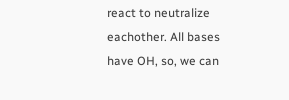react to neutralize eachother. All bases have OH, so, we can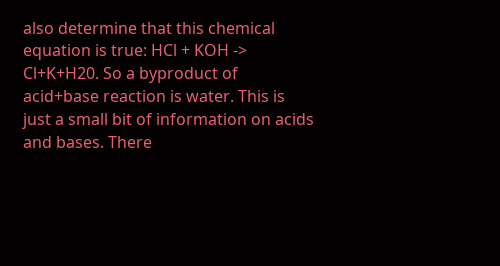also determine that this chemical equation is true: HCl + KOH -> Cl+K+H20. So a byproduct of acid+base reaction is water. This is just a small bit of information on acids and bases. There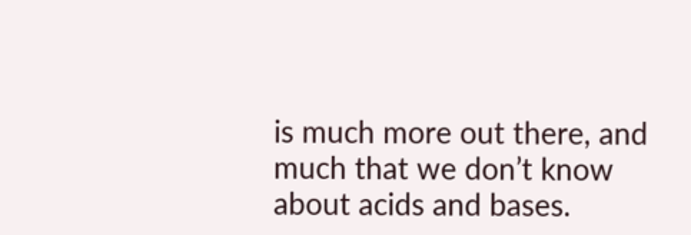is much more out there, and much that we don’t know about acids and bases.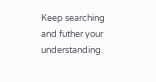Keep searching and futher your understanding.